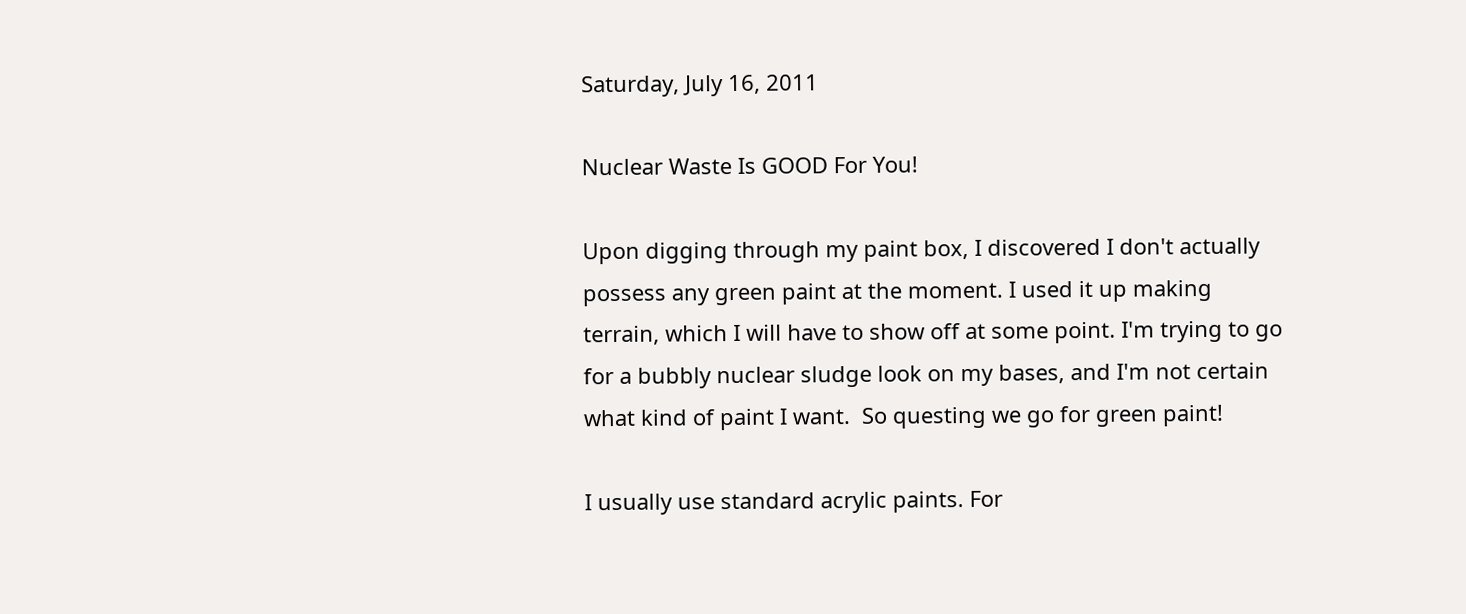Saturday, July 16, 2011

Nuclear Waste Is GOOD For You!

Upon digging through my paint box, I discovered I don't actually possess any green paint at the moment. I used it up making terrain, which I will have to show off at some point. I'm trying to go for a bubbly nuclear sludge look on my bases, and I'm not certain what kind of paint I want.  So questing we go for green paint!

I usually use standard acrylic paints. For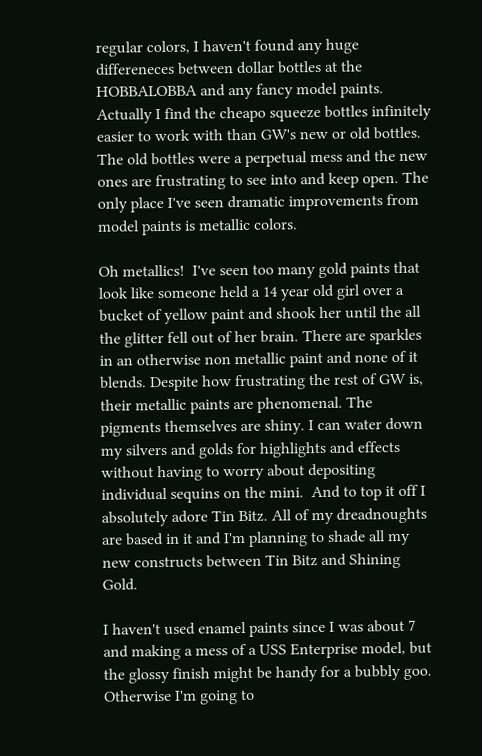regular colors, I haven't found any huge differeneces between dollar bottles at the HOBBALOBBA and any fancy model paints. Actually I find the cheapo squeeze bottles infinitely easier to work with than GW's new or old bottles.  The old bottles were a perpetual mess and the new ones are frustrating to see into and keep open. The only place I've seen dramatic improvements from model paints is metallic colors.

Oh metallics!  I've seen too many gold paints that look like someone held a 14 year old girl over a bucket of yellow paint and shook her until the all the glitter fell out of her brain. There are sparkles in an otherwise non metallic paint and none of it blends. Despite how frustrating the rest of GW is, their metallic paints are phenomenal. The pigments themselves are shiny. I can water down my silvers and golds for highlights and effects without having to worry about depositing individual sequins on the mini.  And to top it off I absolutely adore Tin Bitz. All of my dreadnoughts are based in it and I'm planning to shade all my new constructs between Tin Bitz and Shining Gold.

I haven't used enamel paints since I was about 7 and making a mess of a USS Enterprise model, but the glossy finish might be handy for a bubbly goo. Otherwise I'm going to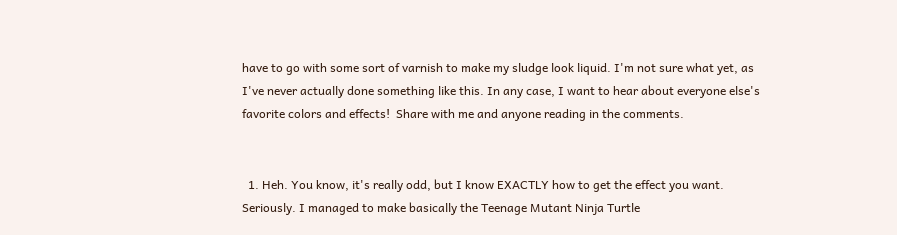have to go with some sort of varnish to make my sludge look liquid. I'm not sure what yet, as I've never actually done something like this. In any case, I want to hear about everyone else's favorite colors and effects!  Share with me and anyone reading in the comments.


  1. Heh. You know, it's really odd, but I know EXACTLY how to get the effect you want. Seriously. I managed to make basically the Teenage Mutant Ninja Turtle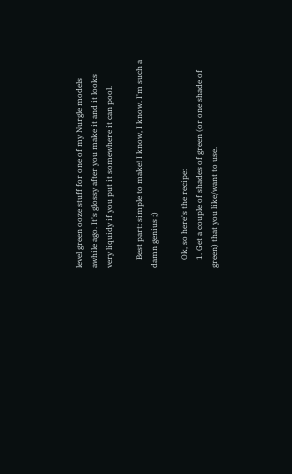level green ooze stuff for one of my Nurgle models awhile ago. It's glossy after you make it and it looks very liquidy if you put it somewhere it can pool.

    Best part: simple to make! I know, I know. I'm such a damn genius ;)

    Ok, so here's the recipe:
    1. Get a couple of shades of green (or one shade of green) that you like/want to use.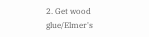2. Get wood glue/Elmer's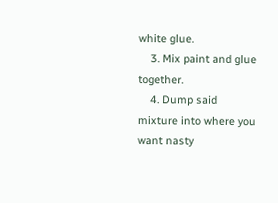white glue.
    3. Mix paint and glue together.
    4. Dump said mixture into where you want nasty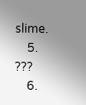slime.
    5. ???
    6.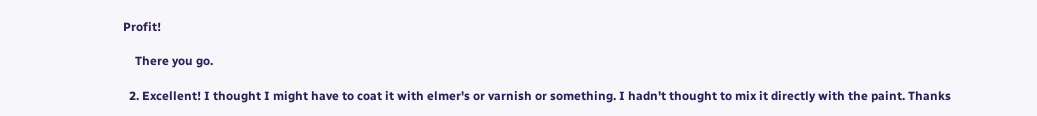Profit!

    There you go.

  2. Excellent! I thought I might have to coat it with elmer's or varnish or something. I hadn't thought to mix it directly with the paint. Thanks